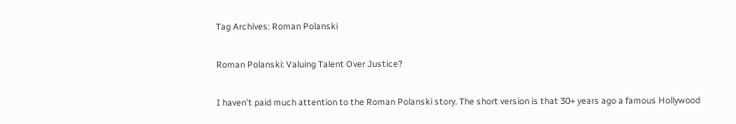Tag Archives: Roman Polanski

Roman Polanski: Valuing Talent Over Justice?

I haven’t paid much attention to the Roman Polanski story. The short version is that 30+ years ago a famous Hollywood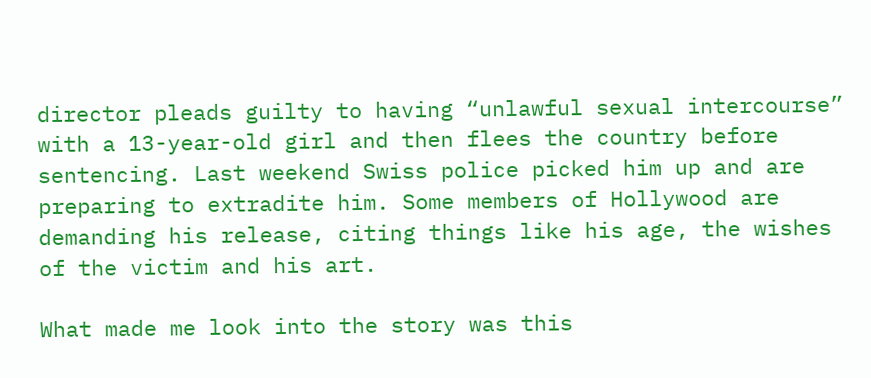director pleads guilty to having “unlawful sexual intercourse” with a 13-year-old girl and then flees the country before sentencing. Last weekend Swiss police picked him up and are preparing to extradite him. Some members of Hollywood are demanding his release, citing things like his age, the wishes of the victim and his art.

What made me look into the story was this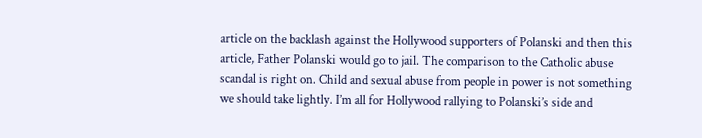article on the backlash against the Hollywood supporters of Polanski and then this article, Father Polanski would go to jail. The comparison to the Catholic abuse scandal is right on. Child and sexual abuse from people in power is not something we should take lightly. I’m all for Hollywood rallying to Polanski’s side and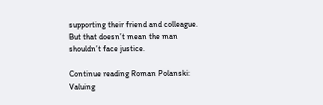supporting their friend and colleague. But that doesn’t mean the man shouldn’t face justice.

Continue reading Roman Polanski: Valuing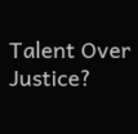Talent Over Justice?